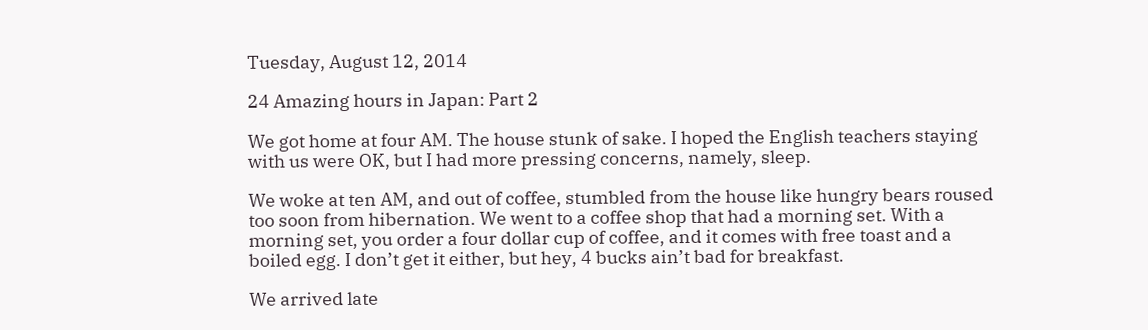Tuesday, August 12, 2014

24 Amazing hours in Japan: Part 2

We got home at four AM. The house stunk of sake. I hoped the English teachers staying with us were OK, but I had more pressing concerns, namely, sleep.

We woke at ten AM, and out of coffee, stumbled from the house like hungry bears roused too soon from hibernation. We went to a coffee shop that had a morning set. With a morning set, you order a four dollar cup of coffee, and it comes with free toast and a boiled egg. I don’t get it either, but hey, 4 bucks ain’t bad for breakfast.

We arrived late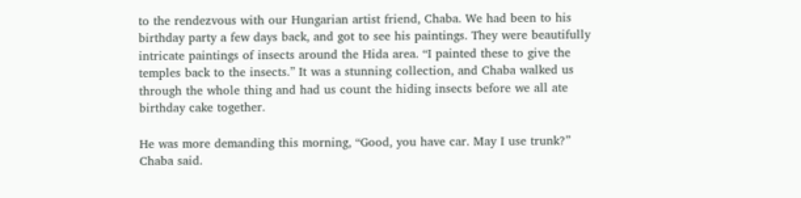to the rendezvous with our Hungarian artist friend, Chaba. We had been to his birthday party a few days back, and got to see his paintings. They were beautifully intricate paintings of insects around the Hida area. “I painted these to give the temples back to the insects.” It was a stunning collection, and Chaba walked us through the whole thing and had us count the hiding insects before we all ate birthday cake together.

He was more demanding this morning, “Good, you have car. May I use trunk?” Chaba said.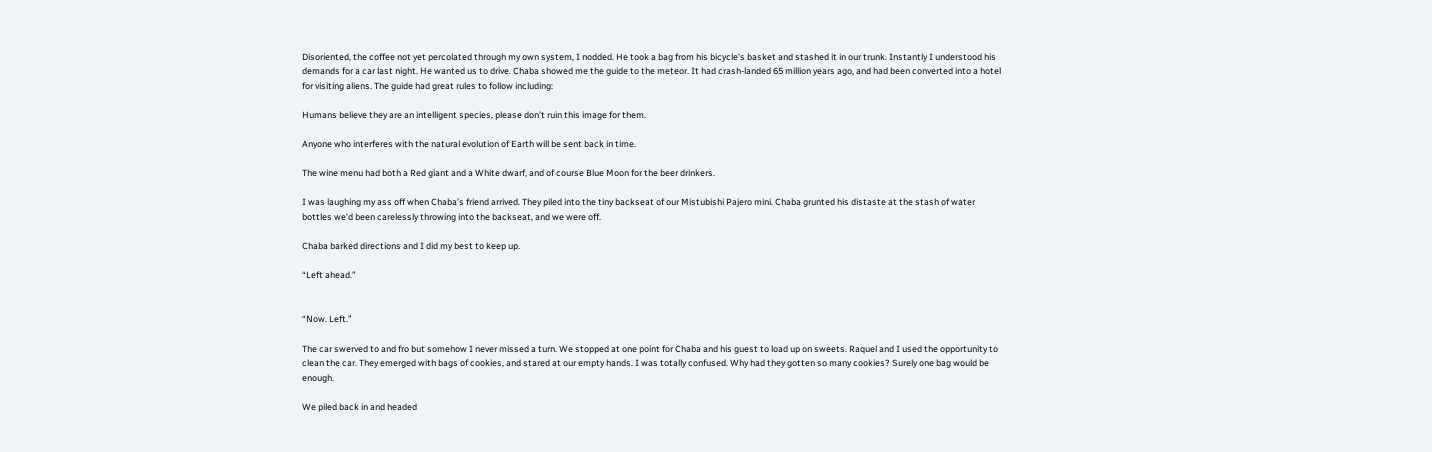Disoriented, the coffee not yet percolated through my own system, I nodded. He took a bag from his bicycle’s basket and stashed it in our trunk. Instantly I understood his demands for a car last night. He wanted us to drive. Chaba showed me the guide to the meteor. It had crash-landed 65 million years ago, and had been converted into a hotel for visiting aliens. The guide had great rules to follow including:

Humans believe they are an intelligent species, please don’t ruin this image for them.

Anyone who interferes with the natural evolution of Earth will be sent back in time.

The wine menu had both a Red giant and a White dwarf, and of course Blue Moon for the beer drinkers.

I was laughing my ass off when Chaba’s friend arrived. They piled into the tiny backseat of our Mistubishi Pajero mini. Chaba grunted his distaste at the stash of water bottles we’d been carelessly throwing into the backseat, and we were off.

Chaba barked directions and I did my best to keep up.

“Left ahead.”


“Now. Left.”

The car swerved to and fro but somehow I never missed a turn. We stopped at one point for Chaba and his guest to load up on sweets. Raquel and I used the opportunity to clean the car. They emerged with bags of cookies, and stared at our empty hands. I was totally confused. Why had they gotten so many cookies? Surely one bag would be enough.

We piled back in and headed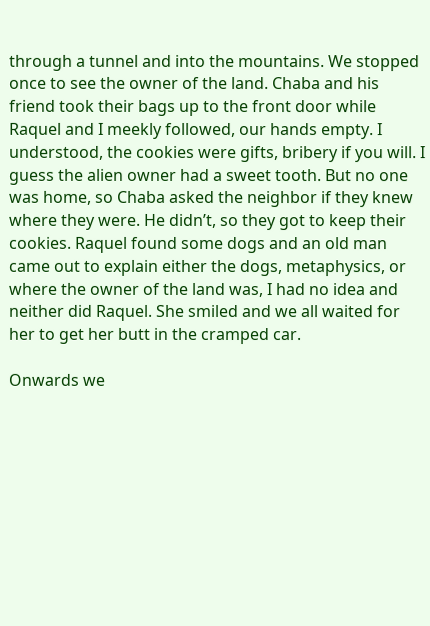through a tunnel and into the mountains. We stopped once to see the owner of the land. Chaba and his friend took their bags up to the front door while Raquel and I meekly followed, our hands empty. I understood, the cookies were gifts, bribery if you will. I guess the alien owner had a sweet tooth. But no one was home, so Chaba asked the neighbor if they knew where they were. He didn’t, so they got to keep their cookies. Raquel found some dogs and an old man came out to explain either the dogs, metaphysics, or where the owner of the land was, I had no idea and neither did Raquel. She smiled and we all waited for her to get her butt in the cramped car.

Onwards we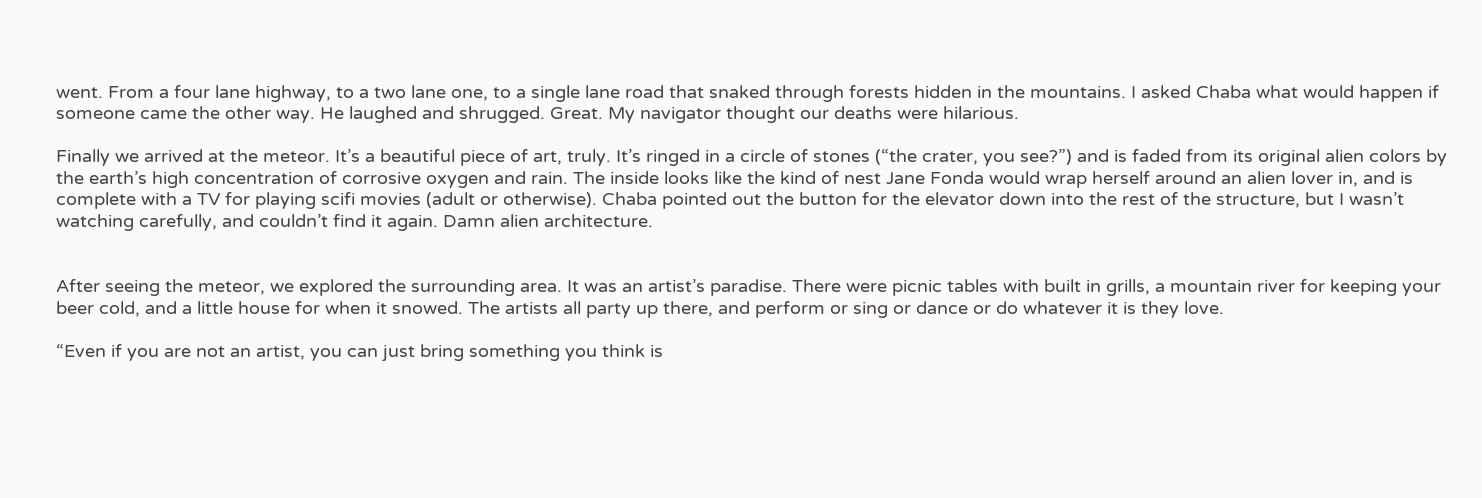went. From a four lane highway, to a two lane one, to a single lane road that snaked through forests hidden in the mountains. I asked Chaba what would happen if someone came the other way. He laughed and shrugged. Great. My navigator thought our deaths were hilarious.

Finally we arrived at the meteor. It’s a beautiful piece of art, truly. It’s ringed in a circle of stones (“the crater, you see?”) and is faded from its original alien colors by the earth’s high concentration of corrosive oxygen and rain. The inside looks like the kind of nest Jane Fonda would wrap herself around an alien lover in, and is complete with a TV for playing scifi movies (adult or otherwise). Chaba pointed out the button for the elevator down into the rest of the structure, but I wasn’t watching carefully, and couldn’t find it again. Damn alien architecture.


After seeing the meteor, we explored the surrounding area. It was an artist’s paradise. There were picnic tables with built in grills, a mountain river for keeping your beer cold, and a little house for when it snowed. The artists all party up there, and perform or sing or dance or do whatever it is they love.

“Even if you are not an artist, you can just bring something you think is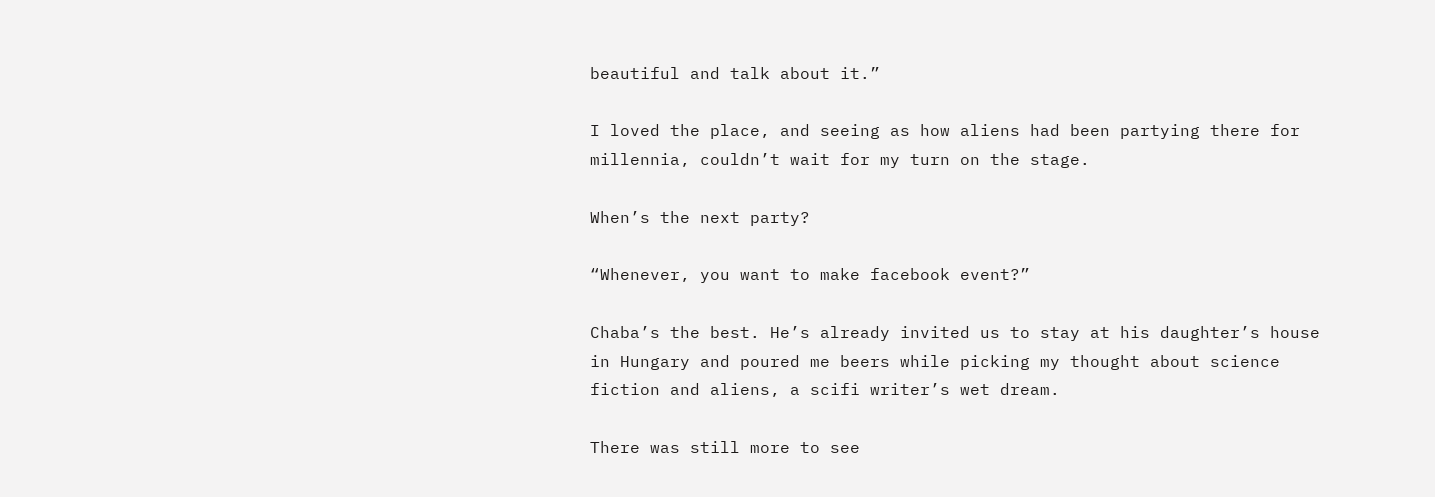beautiful and talk about it.”

I loved the place, and seeing as how aliens had been partying there for millennia, couldn’t wait for my turn on the stage.

When’s the next party?

“Whenever, you want to make facebook event?”

Chaba’s the best. He’s already invited us to stay at his daughter’s house in Hungary and poured me beers while picking my thought about science fiction and aliens, a scifi writer’s wet dream.

There was still more to see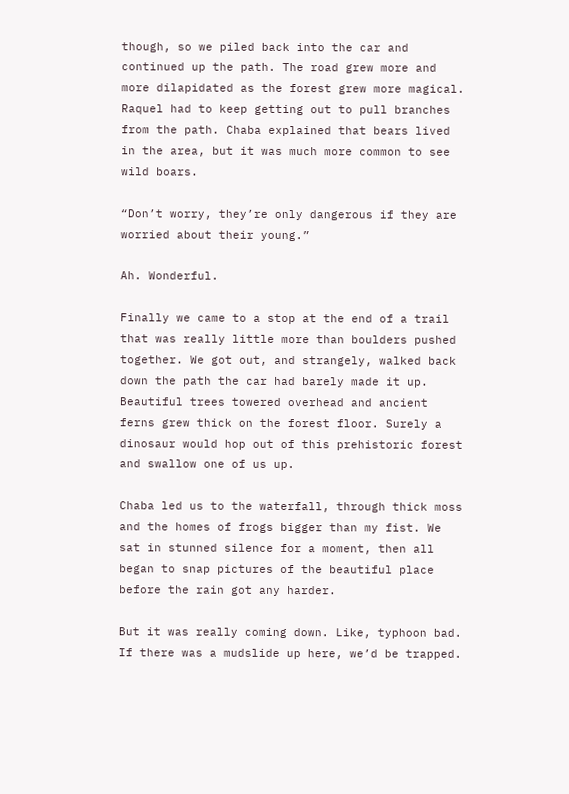though, so we piled back into the car and continued up the path. The road grew more and more dilapidated as the forest grew more magical. Raquel had to keep getting out to pull branches from the path. Chaba explained that bears lived in the area, but it was much more common to see wild boars.

“Don’t worry, they’re only dangerous if they are worried about their young.”

Ah. Wonderful.

Finally we came to a stop at the end of a trail that was really little more than boulders pushed together. We got out, and strangely, walked back down the path the car had barely made it up. Beautiful trees towered overhead and ancient ferns grew thick on the forest floor. Surely a dinosaur would hop out of this prehistoric forest and swallow one of us up.

Chaba led us to the waterfall, through thick moss and the homes of frogs bigger than my fist. We sat in stunned silence for a moment, then all began to snap pictures of the beautiful place before the rain got any harder.

But it was really coming down. Like, typhoon bad. If there was a mudslide up here, we’d be trapped.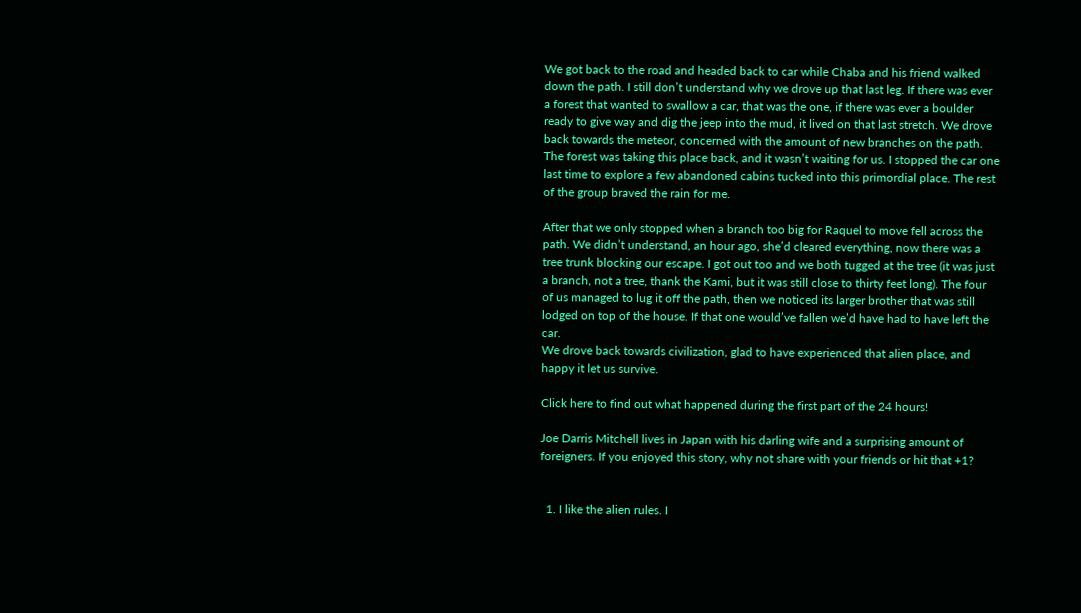We got back to the road and headed back to car while Chaba and his friend walked down the path. I still don’t understand why we drove up that last leg. If there was ever a forest that wanted to swallow a car, that was the one, if there was ever a boulder ready to give way and dig the jeep into the mud, it lived on that last stretch. We drove back towards the meteor, concerned with the amount of new branches on the path. The forest was taking this place back, and it wasn’t waiting for us. I stopped the car one last time to explore a few abandoned cabins tucked into this primordial place. The rest of the group braved the rain for me.

After that we only stopped when a branch too big for Raquel to move fell across the path. We didn’t understand, an hour ago, she’d cleared everything, now there was a tree trunk blocking our escape. I got out too and we both tugged at the tree (it was just a branch, not a tree, thank the Kami, but it was still close to thirty feet long). The four of us managed to lug it off the path, then we noticed its larger brother that was still lodged on top of the house. If that one would’ve fallen we’d have had to have left the car.
We drove back towards civilization, glad to have experienced that alien place, and happy it let us survive.

Click here to find out what happened during the first part of the 24 hours!

Joe Darris Mitchell lives in Japan with his darling wife and a surprising amount of foreigners. If you enjoyed this story, why not share with your friends or hit that +1?


  1. I like the alien rules. I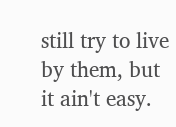still try to live by them, but it ain't easy.